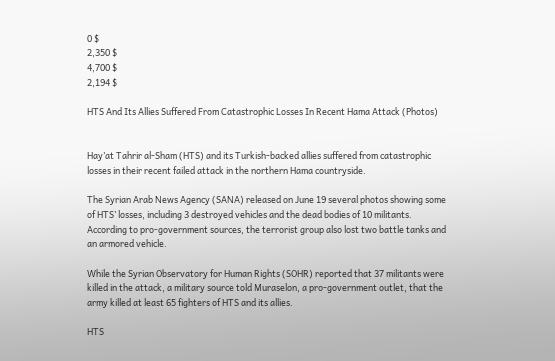0 $
2,350 $
4,700 $
2,194 $

HTS And Its Allies Suffered From Catastrophic Losses In Recent Hama Attack (Photos)


Hay’at Tahrir al-Sham (HTS) and its Turkish-backed allies suffered from catastrophic losses in their recent failed attack in the northern Hama countryside.

The Syrian Arab News Agency (SANA) released on June 19 several photos showing some of HTS’ losses, including 3 destroyed vehicles and the dead bodies of 10 militants. According to pro-government sources, the terrorist group also lost two battle tanks and an armored vehicle.

While the Syrian Observatory for Human Rights (SOHR) reported that 37 militants were killed in the attack, a military source told Muraselon, a pro-government outlet, that the army killed at least 65 fighters of HTS and its allies.

HTS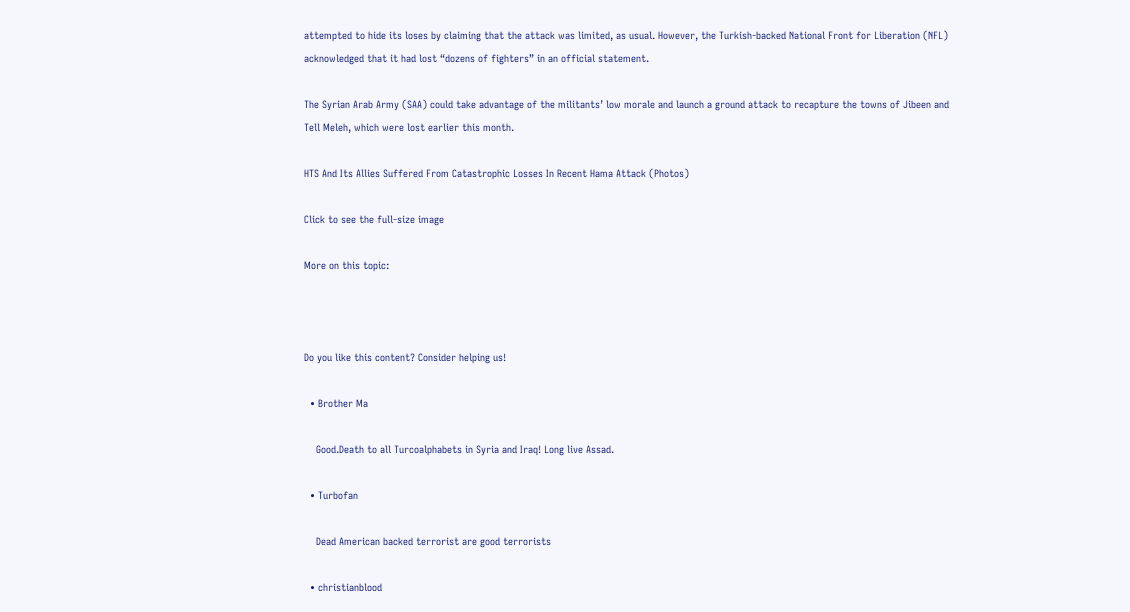attempted to hide its loses by claiming that the attack was limited, as usual. However, the Turkish-backed National Front for Liberation (NFL) acknowledged that it had lost “dozens of fighters” in an official statement.

The Syrian Arab Army (SAA) could take advantage of the militants’ low morale and launch a ground attack to recapture the towns of Jibeen and Tell Meleh, which were lost earlier this month.

HTS And Its Allies Suffered From Catastrophic Losses In Recent Hama Attack (Photos)

Click to see the full-size image

More on this topic:



Do you like this content? Consider helping us!

  • Brother Ma

    Good.Death to all Turcoalphabets in Syria and Iraq! Long live Assad.

  • Turbofan

    Dead American backed terrorist are good terrorists

  • christianblood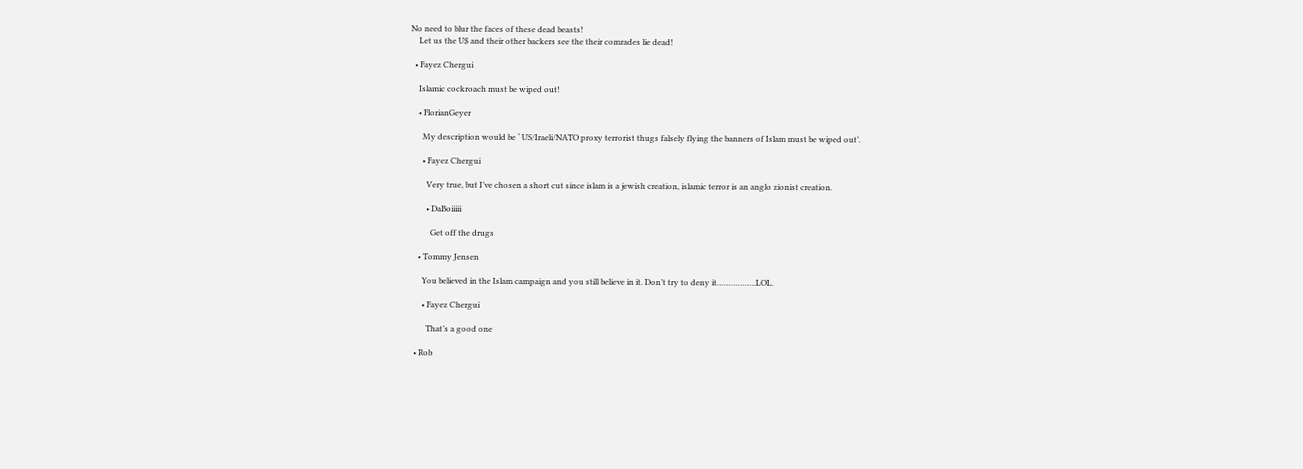No need to blur the faces of these dead beasts!
    Let us the U$ and their other backers see the their comrades lie dead!

  • Fayez Chergui

    Islamic cockroach must be wiped out!

    • FlorianGeyer

      My description would be ‘ US/Iraeli/NATO proxy terrorist thugs falsely flying the banners of Islam must be wiped out’.

      • Fayez Chergui

        Very true, but I’ve chosen a short cut since islam is a jewish creation, islamic terror is an anglo zionist creation.

        • DaBoiiiii

          Get off the drugs

    • Tommy Jensen

      You believed in the Islam campaign and you still believe in it. Don’t try to deny it……………..LOL.

      • Fayez Chergui

        That’s a good one

  • Rob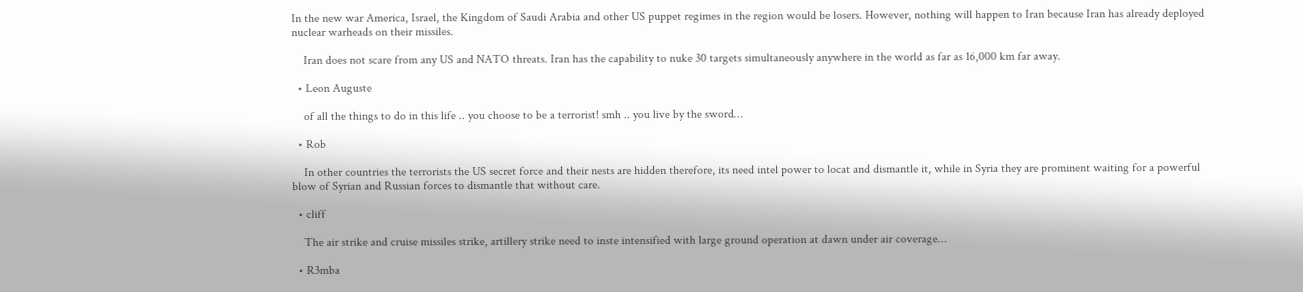In the new war America, Israel, the Kingdom of Saudi Arabia and other US puppet regimes in the region would be losers. However, nothing will happen to Iran because Iran has already deployed nuclear warheads on their missiles.

    Iran does not scare from any US and NATO threats. Iran has the capability to nuke 30 targets simultaneously anywhere in the world as far as 16,000 km far away.

  • Leon Auguste

    of all the things to do in this life .. you choose to be a terrorist! smh .. you live by the sword…

  • Rob

    In other countries the terrorists the US secret force and their nests are hidden therefore, its need intel power to locat and dismantle it, while in Syria they are prominent waiting for a powerful blow of Syrian and Russian forces to dismantle that without care.

  • cliff

    The air strike and cruise missiles strike, artillery strike need to inste intensified with large ground operation at dawn under air coverage…

  • R3mba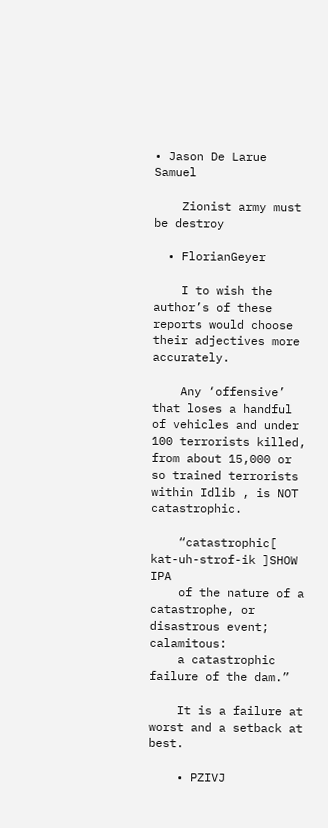• Jason De Larue Samuel

    Zionist army must be destroy

  • FlorianGeyer

    I to wish the author’s of these reports would choose their adjectives more accurately.

    Any ‘offensive’ that loses a handful of vehicles and under 100 terrorists killed, from about 15,000 or so trained terrorists within Idlib , is NOT catastrophic.

    “catastrophic[ kat-uh-strof-ik ]SHOW IPA
    of the nature of a catastrophe, or disastrous event; calamitous:
    a catastrophic failure of the dam.”

    It is a failure at worst and a setback at best.

    • PZIVJ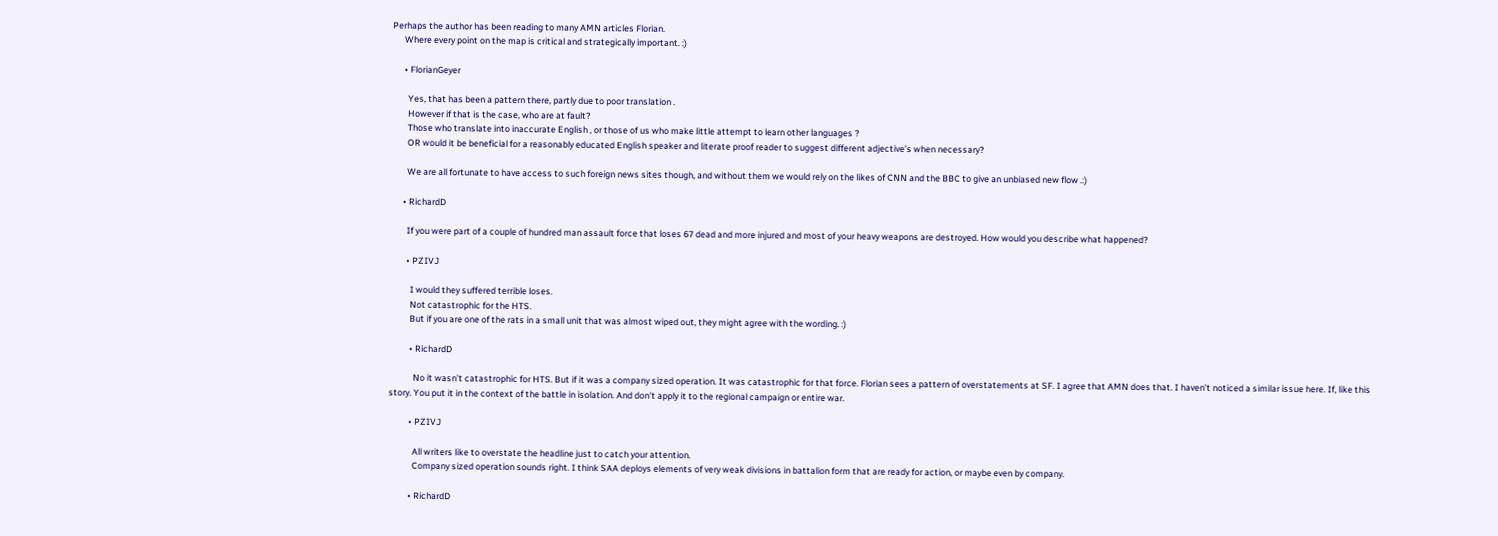Perhaps the author has been reading to many AMN articles Florian.
      Where every point on the map is critical and strategically important. :)

      • FlorianGeyer

        Yes, that has been a pattern there, partly due to poor translation .
        However if that is the case, who are at fault?
        Those who translate into inaccurate English , or those of us who make little attempt to learn other languages ?
        OR would it be beneficial for a reasonably educated English speaker and literate proof reader to suggest different adjective’s when necessary?

        We are all fortunate to have access to such foreign news sites though, and without them we would rely on the likes of CNN and the BBC to give an unbiased new flow .:)

      • RichardD

        If you were part of a couple of hundred man assault force that loses 67 dead and more injured and most of your heavy weapons are destroyed. How would you describe what happened?

        • PZIVJ

          I would they suffered terrible loses.
          Not catastrophic for the HTS.
          But if you are one of the rats in a small unit that was almost wiped out, they might agree with the wording. :)

          • RichardD

            No it wasn’t catastrophic for HTS. But if it was a company sized operation. It was catastrophic for that force. Florian sees a pattern of overstatements at SF. I agree that AMN does that. I haven’t noticed a similar issue here. If, like this story. You put it in the context of the battle in isolation. And don’t apply it to the regional campaign or entire war.

          • PZIVJ

            All writers like to overstate the headline just to catch your attention.
            Company sized operation sounds right. I think SAA deploys elements of very weak divisions in battalion form that are ready for action, or maybe even by company.

          • RichardD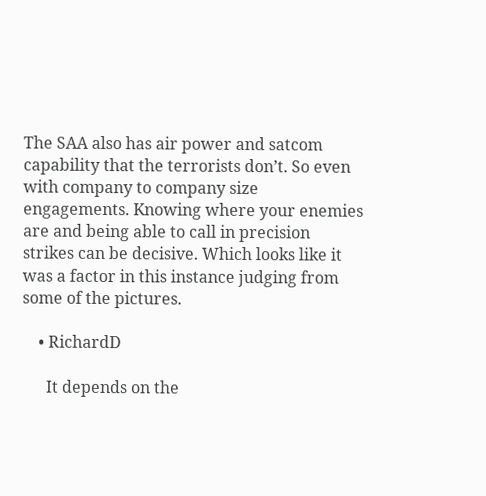The SAA also has air power and satcom capability that the terrorists don’t. So even with company to company size engagements. Knowing where your enemies are and being able to call in precision strikes can be decisive. Which looks like it was a factor in this instance judging from some of the pictures.

    • RichardD

      It depends on the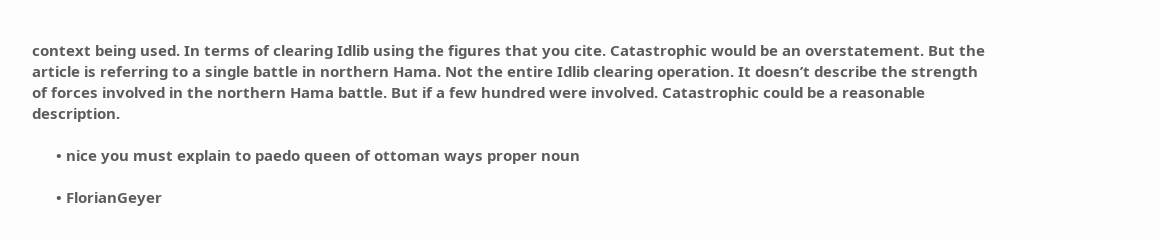context being used. In terms of clearing Idlib using the figures that you cite. Catastrophic would be an overstatement. But the article is referring to a single battle in northern Hama. Not the entire Idlib clearing operation. It doesn’t describe the strength of forces involved in the northern Hama battle. But if a few hundred were involved. Catastrophic could be a reasonable description.

      • nice you must explain to paedo queen of ottoman ways proper noun

      • FlorianGeyer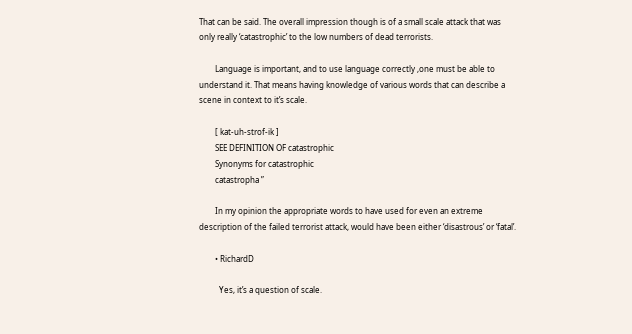That can be said. The overall impression though is of a small scale attack that was only really ‘catastrophic’ to the low numbers of dead terrorists.

        Language is important, and to use language correctly ,one must be able to understand it. That means having knowledge of various words that can describe a scene in context to it’s scale.

        [ kat-uh-strof-ik ]
        SEE DEFINITION OF catastrophic
        Synonyms for catastrophic
        catastropha ”

        In my opinion the appropriate words to have used for even an extreme description of the failed terrorist attack, would have been either ‘disastrous’ or ‘fatal’.

        • RichardD

          Yes, it’s a question of scale.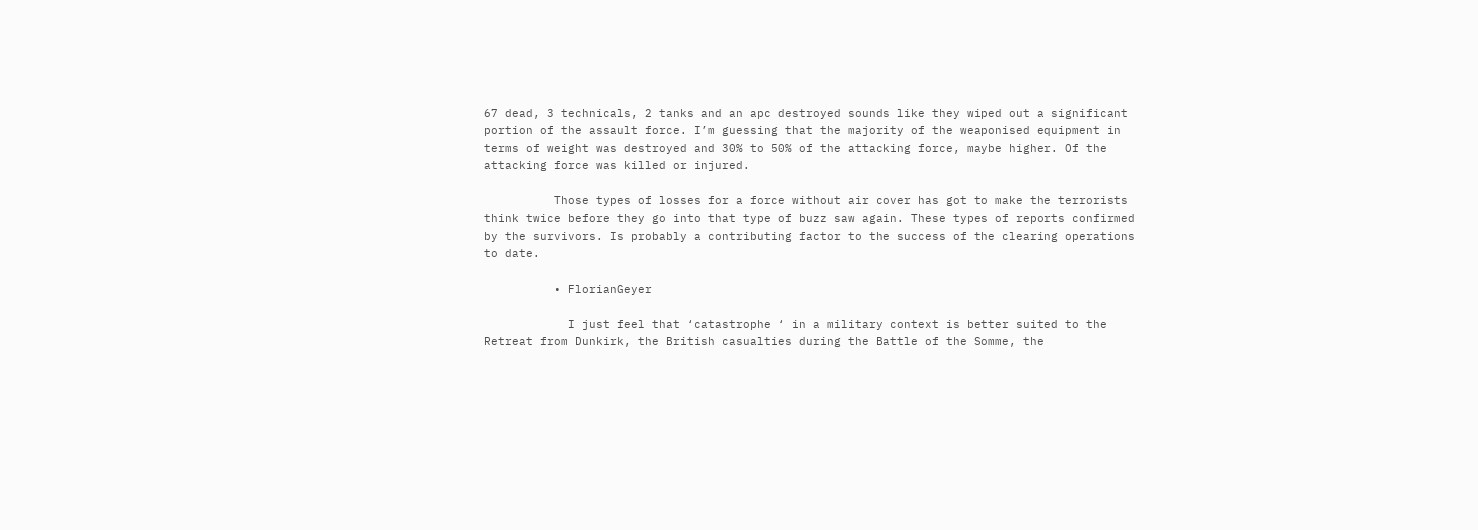67 dead, 3 technicals, 2 tanks and an apc destroyed sounds like they wiped out a significant portion of the assault force. I’m guessing that the majority of the weaponised equipment in terms of weight was destroyed and 30% to 50% of the attacking force, maybe higher. Of the attacking force was killed or injured.

          Those types of losses for a force without air cover has got to make the terrorists think twice before they go into that type of buzz saw again. These types of reports confirmed by the survivors. Is probably a contributing factor to the success of the clearing operations to date.

          • FlorianGeyer

            I just feel that ‘catastrophe ‘ in a military context is better suited to the Retreat from Dunkirk, the British casualties during the Battle of the Somme, the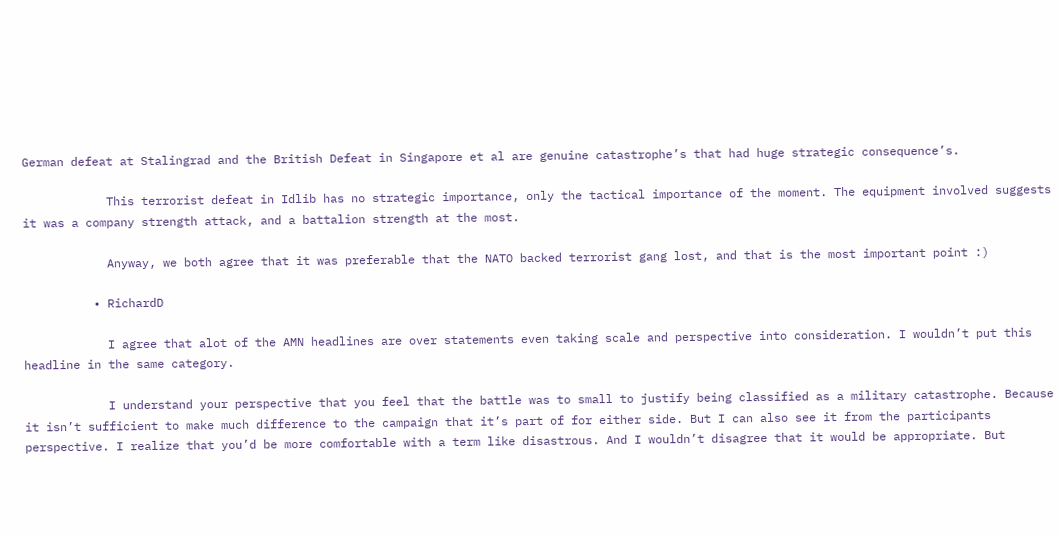German defeat at Stalingrad and the British Defeat in Singapore et al are genuine catastrophe’s that had huge strategic consequence’s.

            This terrorist defeat in Idlib has no strategic importance, only the tactical importance of the moment. The equipment involved suggests it was a company strength attack, and a battalion strength at the most.

            Anyway, we both agree that it was preferable that the NATO backed terrorist gang lost, and that is the most important point :)

          • RichardD

            I agree that alot of the AMN headlines are over statements even taking scale and perspective into consideration. I wouldn’t put this headline in the same category.

            I understand your perspective that you feel that the battle was to small to justify being classified as a military catastrophe. Because it isn’t sufficient to make much difference to the campaign that it’s part of for either side. But I can also see it from the participants perspective. I realize that you’d be more comfortable with a term like disastrous. And I wouldn’t disagree that it would be appropriate. But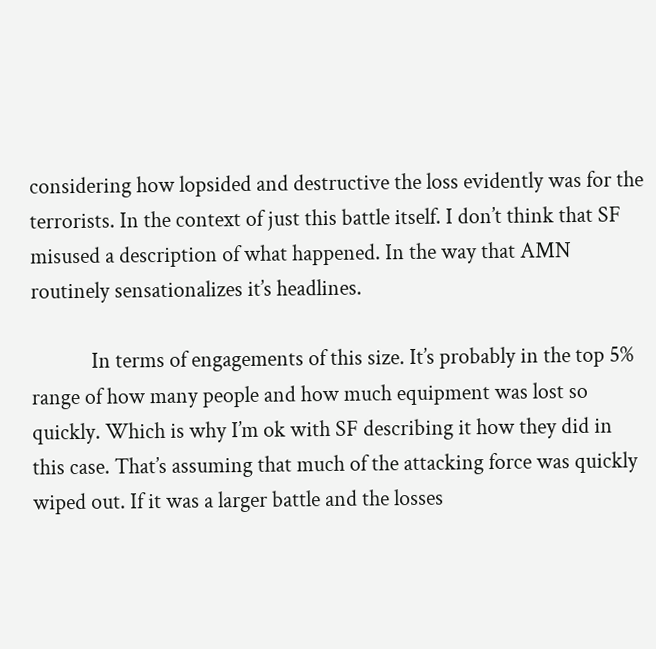considering how lopsided and destructive the loss evidently was for the terrorists. In the context of just this battle itself. I don’t think that SF misused a description of what happened. In the way that AMN routinely sensationalizes it’s headlines.

            In terms of engagements of this size. It’s probably in the top 5% range of how many people and how much equipment was lost so quickly. Which is why I’m ok with SF describing it how they did in this case. That’s assuming that much of the attacking force was quickly wiped out. If it was a larger battle and the losses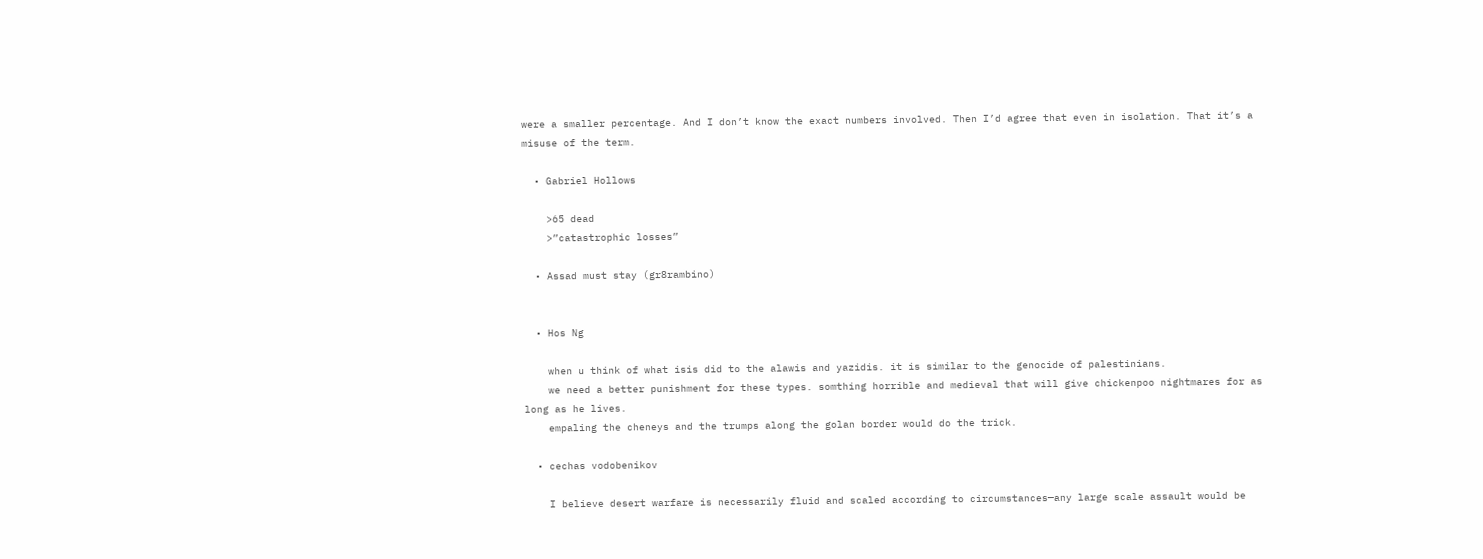were a smaller percentage. And I don’t know the exact numbers involved. Then I’d agree that even in isolation. That it’s a misuse of the term.

  • Gabriel Hollows

    >65 dead
    >”catastrophic losses”

  • Assad must stay (gr8rambino)


  • Hos Ng

    when u think of what isis did to the alawis and yazidis. it is similar to the genocide of palestinians.
    we need a better punishment for these types. somthing horrible and medieval that will give chickenpoo nightmares for as long as he lives.
    empaling the cheneys and the trumps along the golan border would do the trick.

  • cechas vodobenikov

    I believe desert warfare is necessarily fluid and scaled according to circumstances—any large scale assault would be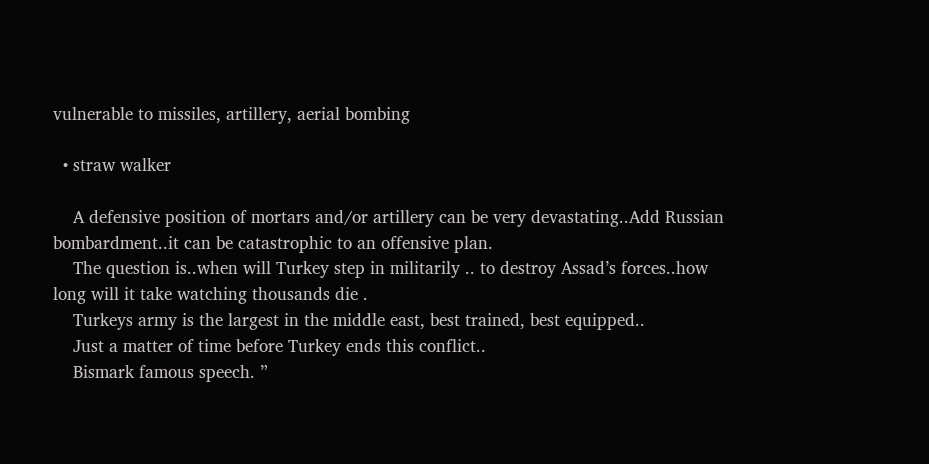vulnerable to missiles, artillery, aerial bombing

  • straw walker

    A defensive position of mortars and/or artillery can be very devastating..Add Russian bombardment..it can be catastrophic to an offensive plan.
    The question is..when will Turkey step in militarily .. to destroy Assad’s forces..how long will it take watching thousands die .
    Turkeys army is the largest in the middle east, best trained, best equipped..
    Just a matter of time before Turkey ends this conflict..
    Bismark famous speech. ”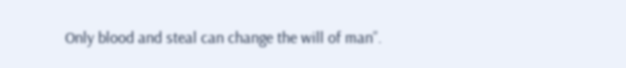Only blood and steal can change the will of man”.